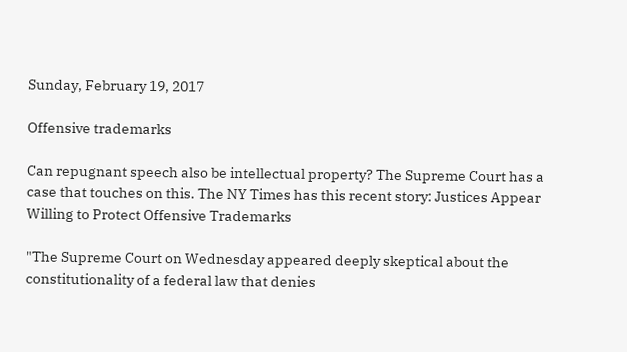Sunday, February 19, 2017

Offensive trademarks

Can repugnant speech also be intellectual property? The Supreme Court has a case that touches on this. The NY Times has this recent story: Justices Appear Willing to Protect Offensive Trademarks

"The Supreme Court on Wednesday appeared deeply skeptical about the constitutionality of a federal law that denies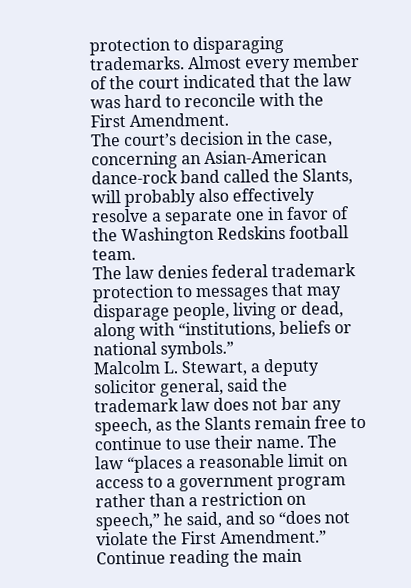protection to disparaging trademarks. Almost every member of the court indicated that the law was hard to reconcile with the First Amendment.
The court’s decision in the case, concerning an Asian-American dance-rock band called the Slants, will probably also effectively resolve a separate one in favor of the Washington Redskins football team.
The law denies federal trademark protection to messages that may disparage people, living or dead, along with “institutions, beliefs or national symbols.”
Malcolm L. Stewart, a deputy solicitor general, said the trademark law does not bar any speech, as the Slants remain free to continue to use their name. The law “places a reasonable limit on access to a government program rather than a restriction on speech,” he said, and so “does not violate the First Amendment.”
Continue reading the main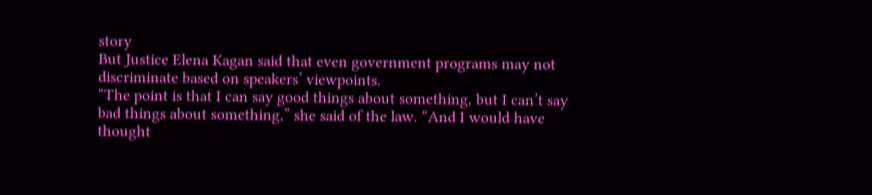story
But Justice Elena Kagan said that even government programs may not discriminate based on speakers’ viewpoints.
“The point is that I can say good things about something, but I can’t say bad things about something,” she said of the law. “And I would have thought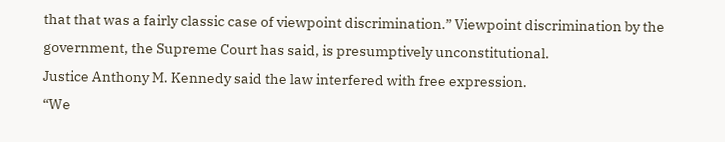that that was a fairly classic case of viewpoint discrimination.” Viewpoint discrimination by the government, the Supreme Court has said, is presumptively unconstitutional.
Justice Anthony M. Kennedy said the law interfered with free expression.
“We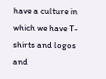have a culture in which we have T-shirts and logos and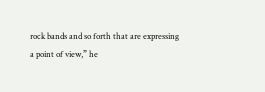rock bands and so forth that are expressing a point of view,” he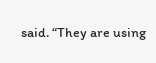said. “They are using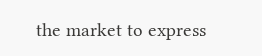the market to express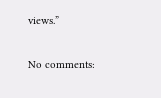views.”

No comments: